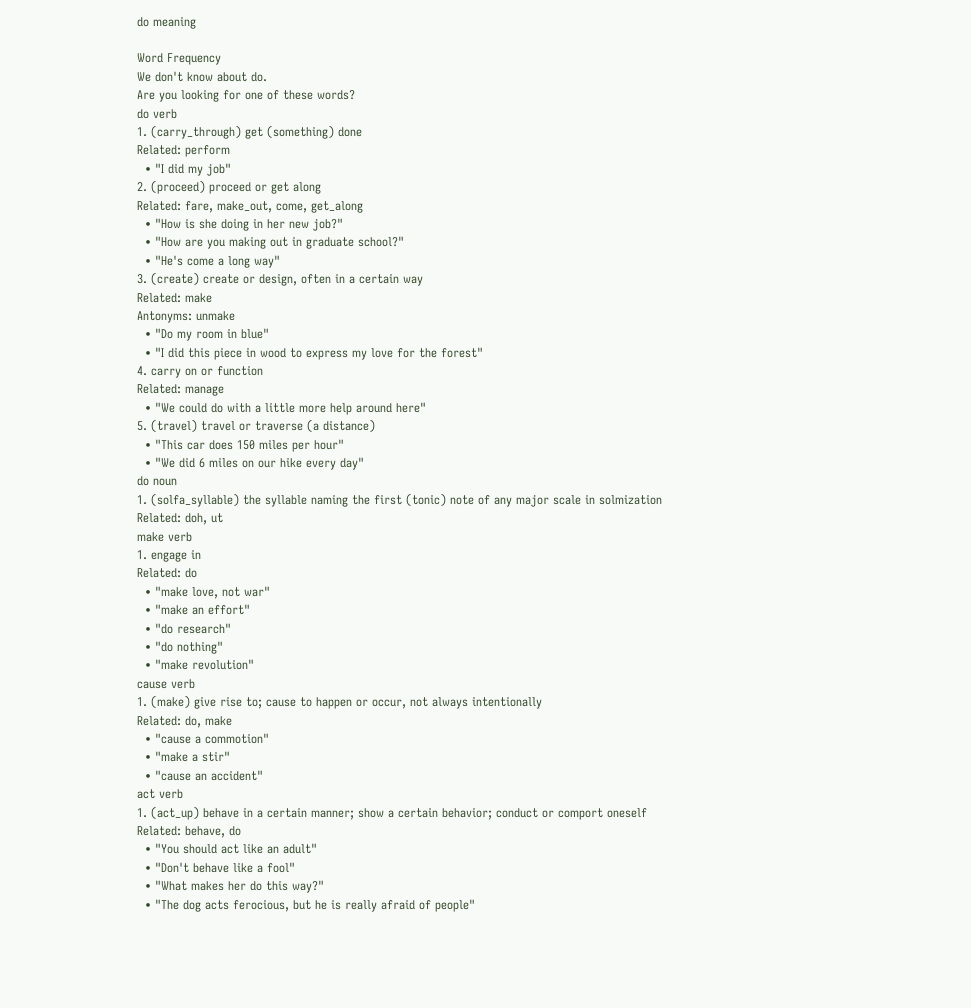do meaning

Word Frequency
We don't know about do.
Are you looking for one of these words?
do verb
1. (carry_through) get (something) done
Related: perform
  • "I did my job"
2. (proceed) proceed or get along
Related: fare, make_out, come, get_along
  • "How is she doing in her new job?"
  • "How are you making out in graduate school?"
  • "He's come a long way"
3. (create) create or design, often in a certain way
Related: make
Antonyms: unmake
  • "Do my room in blue"
  • "I did this piece in wood to express my love for the forest"
4. carry on or function
Related: manage
  • "We could do with a little more help around here"
5. (travel) travel or traverse (a distance)
  • "This car does 150 miles per hour"
  • "We did 6 miles on our hike every day"
do noun
1. (solfa_syllable) the syllable naming the first (tonic) note of any major scale in solmization
Related: doh, ut
make verb
1. engage in
Related: do
  • "make love, not war"
  • "make an effort"
  • "do research"
  • "do nothing"
  • "make revolution"
cause verb
1. (make) give rise to; cause to happen or occur, not always intentionally
Related: do, make
  • "cause a commotion"
  • "make a stir"
  • "cause an accident"
act verb
1. (act_up) behave in a certain manner; show a certain behavior; conduct or comport oneself
Related: behave, do
  • "You should act like an adult"
  • "Don't behave like a fool"
  • "What makes her do this way?"
  • "The dog acts ferocious, but he is really afraid of people"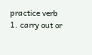practice verb
1. carry out or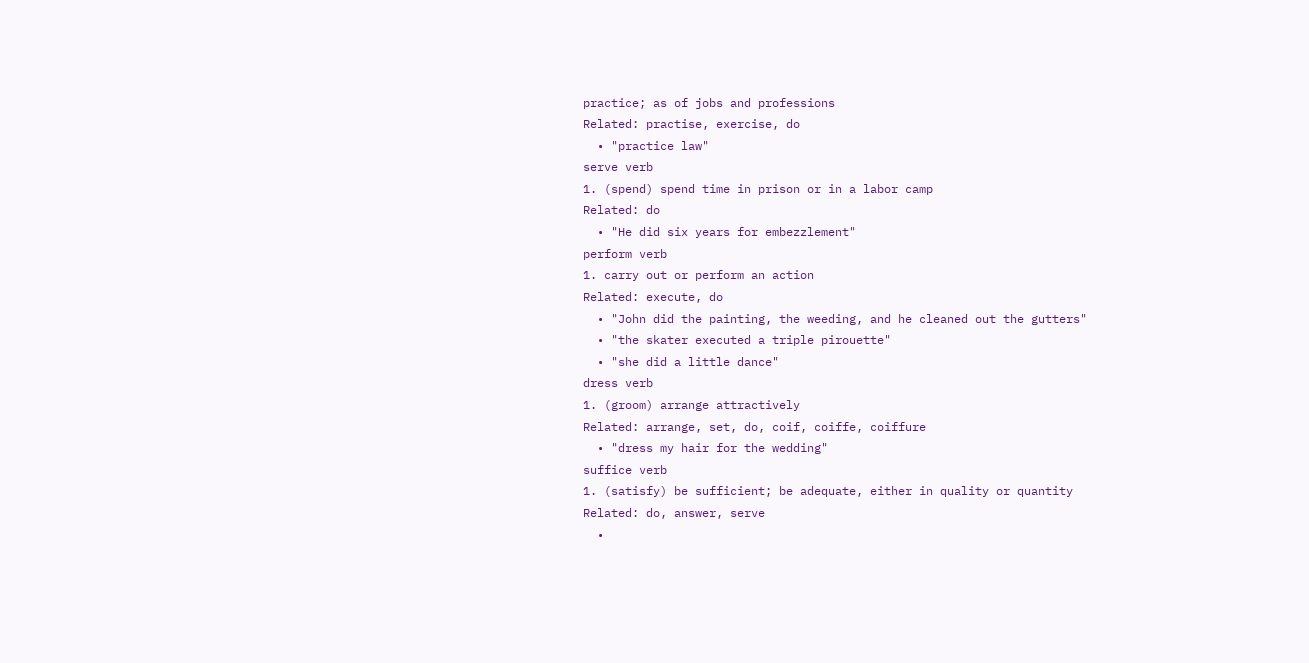practice; as of jobs and professions
Related: practise, exercise, do
  • "practice law"
serve verb
1. (spend) spend time in prison or in a labor camp
Related: do
  • "He did six years for embezzlement"
perform verb
1. carry out or perform an action
Related: execute, do
  • "John did the painting, the weeding, and he cleaned out the gutters"
  • "the skater executed a triple pirouette"
  • "she did a little dance"
dress verb
1. (groom) arrange attractively
Related: arrange, set, do, coif, coiffe, coiffure
  • "dress my hair for the wedding"
suffice verb
1. (satisfy) be sufficient; be adequate, either in quality or quantity
Related: do, answer, serve
  •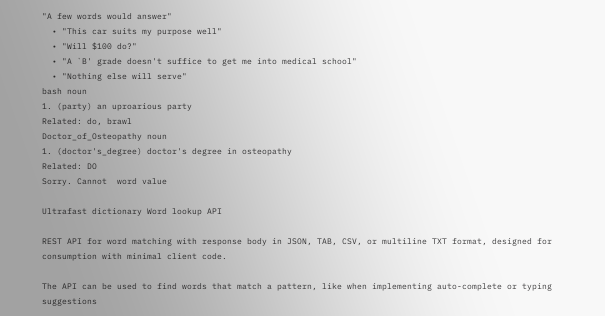"A few words would answer"
  • "This car suits my purpose well"
  • "Will $100 do?"
  • "A `B' grade doesn't suffice to get me into medical school"
  • "Nothing else will serve"
bash noun
1. (party) an uproarious party
Related: do, brawl
Doctor_of_Osteopathy noun
1. (doctor's_degree) doctor's degree in osteopathy
Related: DO
Sorry. Cannot  word value

Ultrafast dictionary Word lookup API

REST API for word matching with response body in JSON, TAB, CSV, or multiline TXT format, designed for consumption with minimal client code.

The API can be used to find words that match a pattern, like when implementing auto-complete or typing suggestions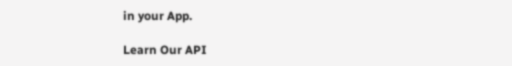in your App.

Learn Our API